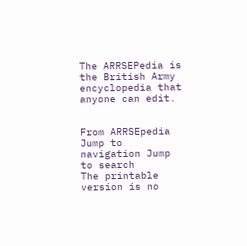The ARRSEPedia is the British Army encyclopedia that anyone can edit.


From ARRSEpedia
Jump to navigation Jump to search
The printable version is no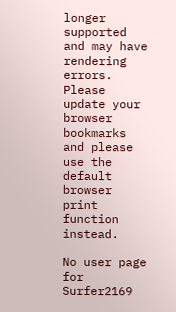longer supported and may have rendering errors. Please update your browser bookmarks and please use the default browser print function instead.

No user page for Surfer2169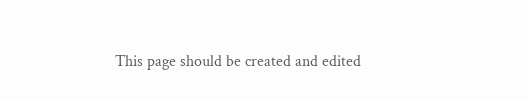This page should be created and edited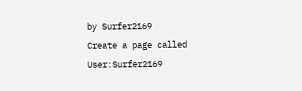by Surfer2169
Create a page called User:Surfer2169